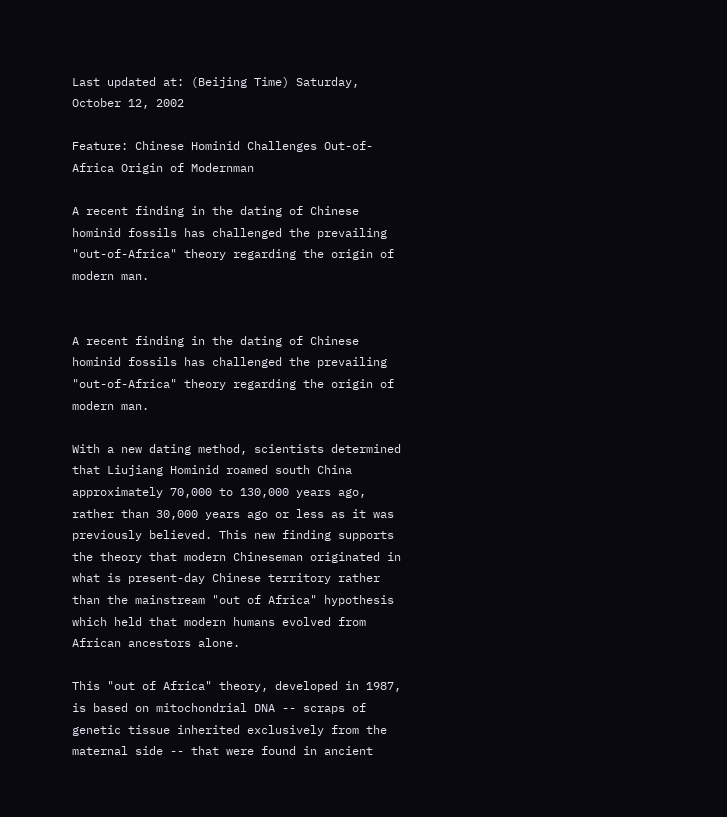Last updated at: (Beijing Time) Saturday, October 12, 2002

Feature: Chinese Hominid Challenges Out-of-Africa Origin of Modernman

A recent finding in the dating of Chinese hominid fossils has challenged the prevailing "out-of-Africa" theory regarding the origin of modern man.


A recent finding in the dating of Chinese hominid fossils has challenged the prevailing "out-of-Africa" theory regarding the origin of modern man.

With a new dating method, scientists determined that Liujiang Hominid roamed south China approximately 70,000 to 130,000 years ago, rather than 30,000 years ago or less as it was previously believed. This new finding supports the theory that modern Chineseman originated in what is present-day Chinese territory rather than the mainstream "out of Africa" hypothesis which held that modern humans evolved from African ancestors alone.

This "out of Africa" theory, developed in 1987, is based on mitochondrial DNA -- scraps of genetic tissue inherited exclusively from the maternal side -- that were found in ancient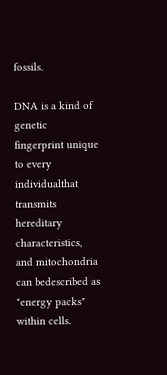fossils.

DNA is a kind of genetic fingerprint unique to every individualthat transmits hereditary characteristics, and mitochondria can bedescribed as "energy packs" within cells.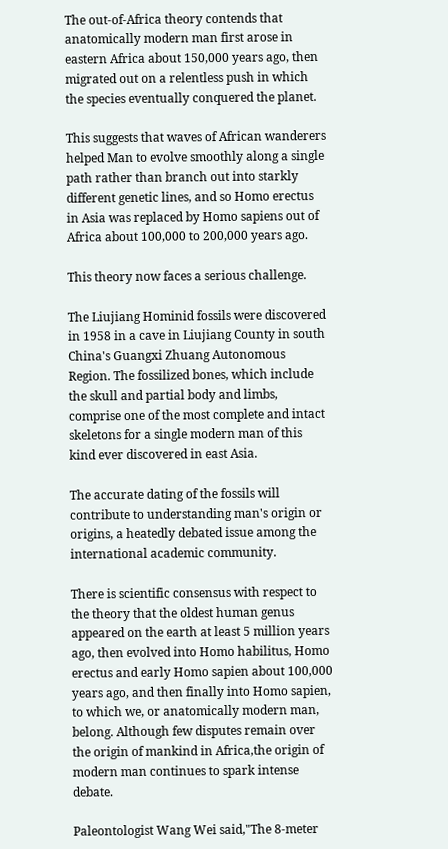The out-of-Africa theory contends that anatomically modern man first arose in eastern Africa about 150,000 years ago, then migrated out on a relentless push in which the species eventually conquered the planet.

This suggests that waves of African wanderers helped Man to evolve smoothly along a single path rather than branch out into starkly different genetic lines, and so Homo erectus in Asia was replaced by Homo sapiens out of Africa about 100,000 to 200,000 years ago.

This theory now faces a serious challenge.

The Liujiang Hominid fossils were discovered in 1958 in a cave in Liujiang County in south China's Guangxi Zhuang Autonomous Region. The fossilized bones, which include the skull and partial body and limbs, comprise one of the most complete and intact skeletons for a single modern man of this kind ever discovered in east Asia.

The accurate dating of the fossils will contribute to understanding man's origin or origins, a heatedly debated issue among the international academic community.

There is scientific consensus with respect to the theory that the oldest human genus appeared on the earth at least 5 million years ago, then evolved into Homo habilitus, Homo erectus and early Homo sapien about 100,000 years ago, and then finally into Homo sapien, to which we, or anatomically modern man, belong. Although few disputes remain over the origin of mankind in Africa,the origin of modern man continues to spark intense debate.

Paleontologist Wang Wei said,"The 8-meter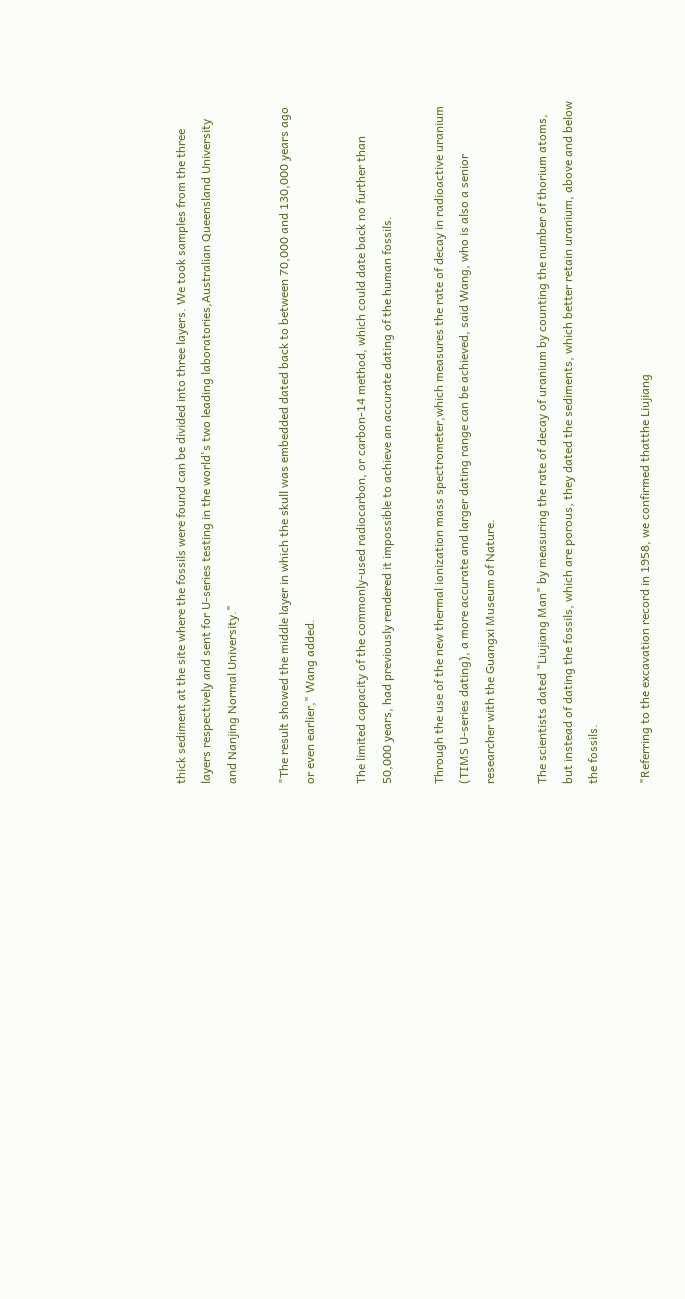thick sediment at the site where the fossils were found can be divided into three layers. We took samples from the three layers respectively and sent for U-series testing in the world's two leading laboratories,Australian Queensland University and Nanjing Normal University."

"The result showed the middle layer in which the skull was embedded dated back to between 70,000 and 130,000 years ago or even earlier," Wang added.

The limited capacity of the commonly-used radiocarbon, or carbon-14 method, which could date back no further than 50,000 years, had previously rendered it impossible to achieve an accurate dating of the human fossils.

Through the use of the new thermal ionization mass spectrometer,which measures the rate of decay in radioactive uranium (TIMS U-series dating), a more accurate and larger dating range can be achieved, said Wang, who is also a senior researcher with the Guangxi Museum of Nature.

The scientists dated "Liujiang Man" by measuring the rate of decay of uranium by counting the number of thorium atoms, but instead of dating the fossils, which are porous, they dated the sediments, which better retain uranium, above and below the fossils.

"Referring to the excavation record in 1958, we confirmed thatthe Liujiang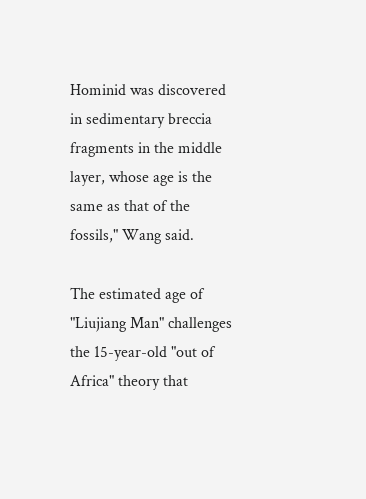Hominid was discovered in sedimentary breccia fragments in the middle layer, whose age is the same as that of the fossils," Wang said.

The estimated age of "Liujiang Man" challenges the 15-year-old "out of Africa" theory that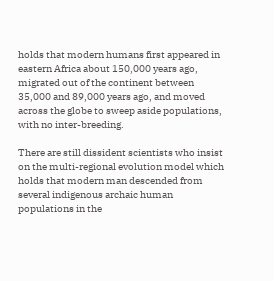holds that modern humans first appeared in eastern Africa about 150,000 years ago, migrated out of the continent between 35,000 and 89,000 years ago, and moved across the globe to sweep aside populations, with no inter-breeding.

There are still dissident scientists who insist on the multi-regional evolution model which holds that modern man descended from several indigenous archaic human populations in the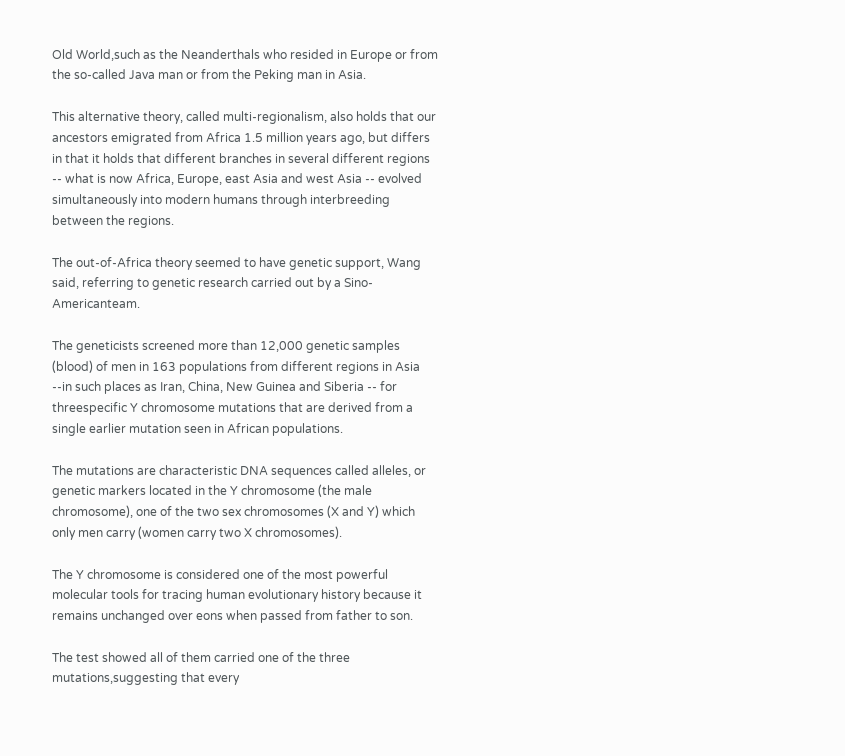Old World,such as the Neanderthals who resided in Europe or from the so-called Java man or from the Peking man in Asia.

This alternative theory, called multi-regionalism, also holds that our ancestors emigrated from Africa 1.5 million years ago, but differs in that it holds that different branches in several different regions -- what is now Africa, Europe, east Asia and west Asia -- evolved simultaneously into modern humans through interbreeding between the regions.

The out-of-Africa theory seemed to have genetic support, Wang said, referring to genetic research carried out by a Sino-Americanteam.

The geneticists screened more than 12,000 genetic samples (blood) of men in 163 populations from different regions in Asia --in such places as Iran, China, New Guinea and Siberia -- for threespecific Y chromosome mutations that are derived from a single earlier mutation seen in African populations.

The mutations are characteristic DNA sequences called alleles, or genetic markers located in the Y chromosome (the male chromosome), one of the two sex chromosomes (X and Y) which only men carry (women carry two X chromosomes).

The Y chromosome is considered one of the most powerful molecular tools for tracing human evolutionary history because it remains unchanged over eons when passed from father to son.

The test showed all of them carried one of the three mutations,suggesting that every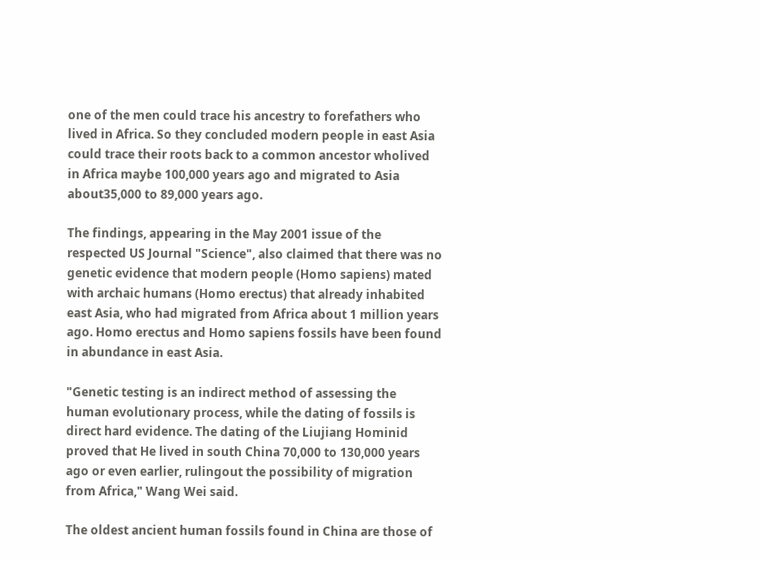one of the men could trace his ancestry to forefathers who lived in Africa. So they concluded modern people in east Asia could trace their roots back to a common ancestor wholived in Africa maybe 100,000 years ago and migrated to Asia about35,000 to 89,000 years ago.

The findings, appearing in the May 2001 issue of the respected US Journal "Science", also claimed that there was no genetic evidence that modern people (Homo sapiens) mated with archaic humans (Homo erectus) that already inhabited east Asia, who had migrated from Africa about 1 million years ago. Homo erectus and Homo sapiens fossils have been found in abundance in east Asia.

"Genetic testing is an indirect method of assessing the human evolutionary process, while the dating of fossils is direct hard evidence. The dating of the Liujiang Hominid proved that He lived in south China 70,000 to 130,000 years ago or even earlier, rulingout the possibility of migration from Africa," Wang Wei said.

The oldest ancient human fossils found in China are those of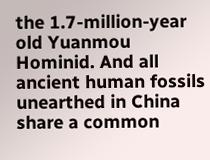the 1.7-million-year old Yuanmou Hominid. And all ancient human fossils unearthed in China share a common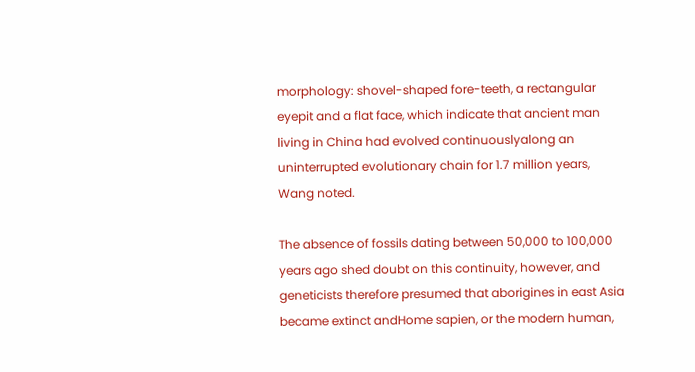morphology: shovel-shaped fore-teeth, a rectangular eyepit and a flat face, which indicate that ancient man living in China had evolved continuouslyalong an uninterrupted evolutionary chain for 1.7 million years, Wang noted.

The absence of fossils dating between 50,000 to 100,000 years ago shed doubt on this continuity, however, and geneticists therefore presumed that aborigines in east Asia became extinct andHome sapien, or the modern human,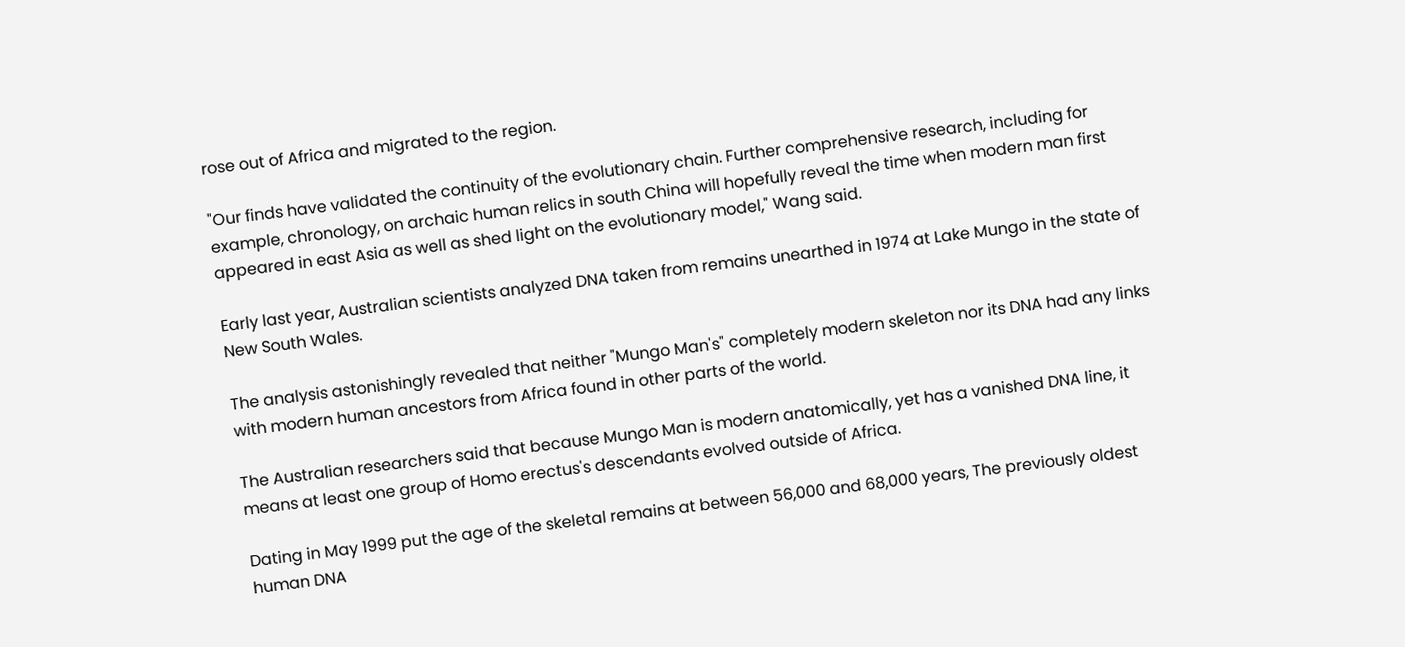rose out of Africa and migrated to the region.

"Our finds have validated the continuity of the evolutionary chain. Further comprehensive research, including for example, chronology, on archaic human relics in south China will hopefully reveal the time when modern man first appeared in east Asia as well as shed light on the evolutionary model," Wang said.

Early last year, Australian scientists analyzed DNA taken from remains unearthed in 1974 at Lake Mungo in the state of New South Wales.

The analysis astonishingly revealed that neither "Mungo Man's" completely modern skeleton nor its DNA had any links with modern human ancestors from Africa found in other parts of the world.

The Australian researchers said that because Mungo Man is modern anatomically, yet has a vanished DNA line, it means at least one group of Homo erectus's descendants evolved outside of Africa.

Dating in May 1999 put the age of the skeletal remains at between 56,000 and 68,000 years, The previously oldest human DNA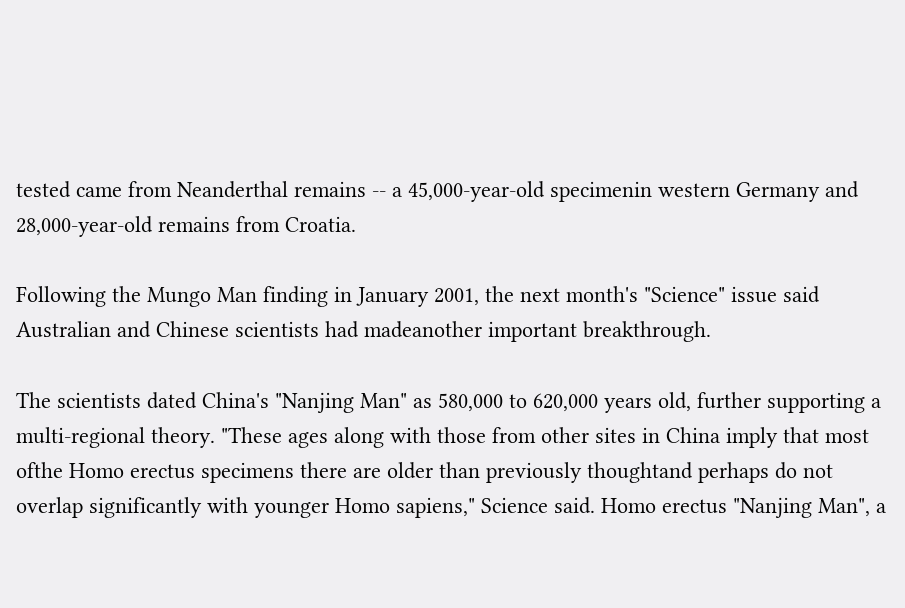tested came from Neanderthal remains -- a 45,000-year-old specimenin western Germany and 28,000-year-old remains from Croatia.

Following the Mungo Man finding in January 2001, the next month's "Science" issue said Australian and Chinese scientists had madeanother important breakthrough.

The scientists dated China's "Nanjing Man" as 580,000 to 620,000 years old, further supporting a multi-regional theory. "These ages along with those from other sites in China imply that most ofthe Homo erectus specimens there are older than previously thoughtand perhaps do not overlap significantly with younger Homo sapiens," Science said. Homo erectus "Nanjing Man", a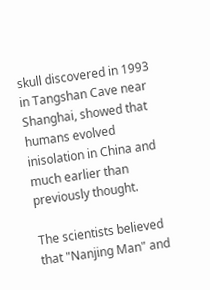skull discovered in 1993 in Tangshan Cave near Shanghai, showed that humans evolved inisolation in China and much earlier than previously thought.

The scientists believed that "Nanjing Man" and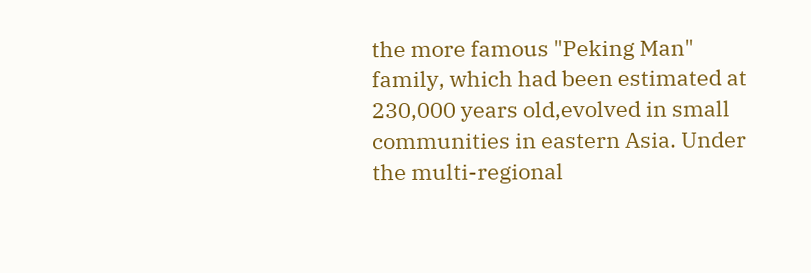the more famous "Peking Man" family, which had been estimated at 230,000 years old,evolved in small communities in eastern Asia. Under the multi-regional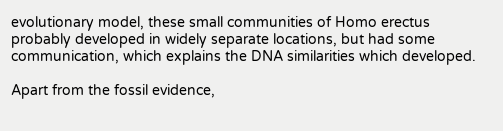evolutionary model, these small communities of Homo erectus probably developed in widely separate locations, but had some communication, which explains the DNA similarities which developed.

Apart from the fossil evidence,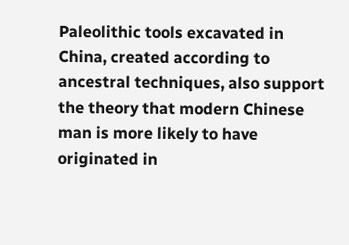Paleolithic tools excavated in China, created according to ancestral techniques, also support the theory that modern Chinese man is more likely to have originated in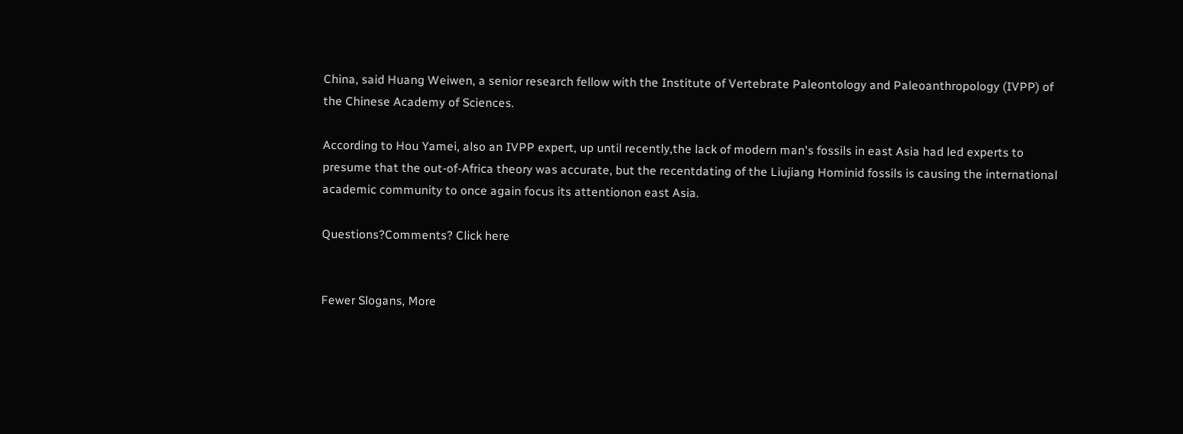China, said Huang Weiwen, a senior research fellow with the Institute of Vertebrate Paleontology and Paleoanthropology (IVPP) of the Chinese Academy of Sciences.

According to Hou Yamei, also an IVPP expert, up until recently,the lack of modern man's fossils in east Asia had led experts to presume that the out-of-Africa theory was accurate, but the recentdating of the Liujiang Hominid fossils is causing the international academic community to once again focus its attentionon east Asia.

Questions?Comments? Click here


Fewer Slogans, More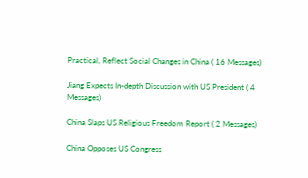Practical, Reflect Social Changes in China ( 16 Messages)

Jiang Expects In-depth Discussion with US President ( 4 Messages)

China Slaps US Religious Freedom Report ( 2 Messages)

China Opposes US Congress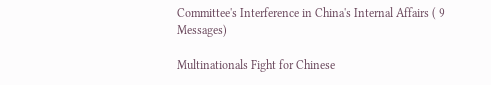Committee's Interference in China's Internal Affairs ( 9 Messages)

Multinationals Fight for Chinese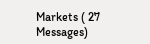Markets ( 27 Messages)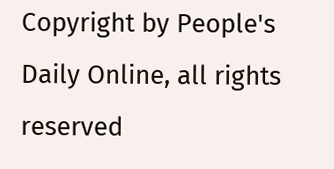Copyright by People's Daily Online, all rights reserved